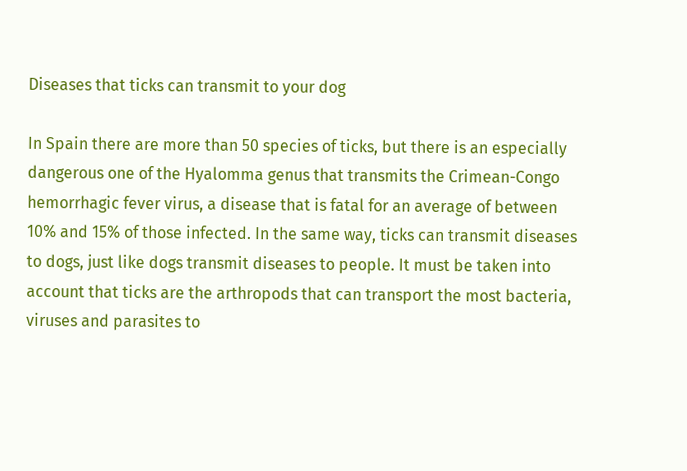Diseases that ticks can transmit to your dog

In Spain there are more than 50 species of ticks, but there is an especially dangerous one of the Hyalomma genus that transmits the Crimean-Congo hemorrhagic fever virus, a disease that is fatal for an average of between 10% and 15% of those infected. In the same way, ticks can transmit diseases to dogs, just like dogs transmit diseases to people. It must be taken into account that ticks are the arthropods that can transport the most bacteria, viruses and parasites to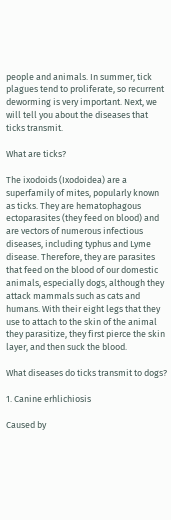people and animals. In summer, tick plagues tend to proliferate, so recurrent deworming is very important. Next, we will tell you about the diseases that ticks transmit.

What are ticks?

The ixodoids (Ixodoidea) are a superfamily of mites, popularly known as ticks. They are hematophagous ectoparasites (they feed on blood) and are vectors of numerous infectious diseases, including typhus and Lyme disease. Therefore, they are parasites that feed on the blood of our domestic animals, especially dogs, although they attack mammals such as cats and humans. With their eight legs that they use to attach to the skin of the animal they parasitize, they first pierce the skin layer, and then suck the blood.

What diseases do ticks transmit to dogs?

1. Canine erhlichiosis

Caused by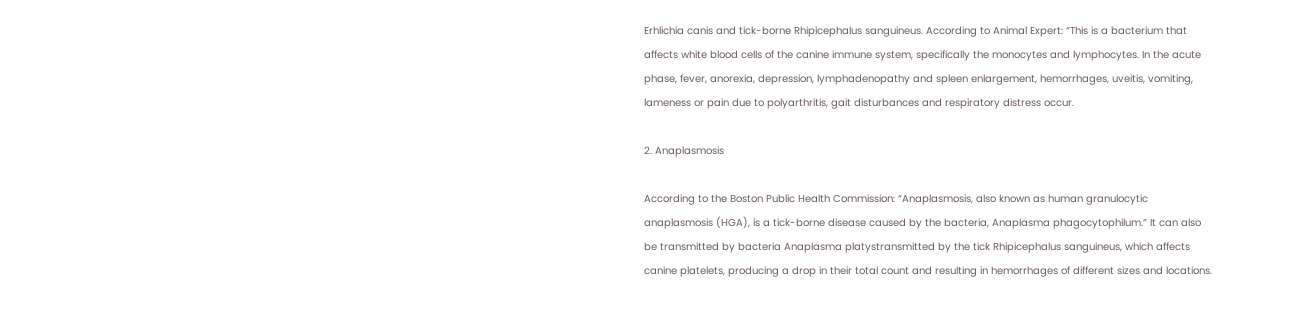Erhlichia canis and tick-borne Rhipicephalus sanguineus. According to Animal Expert: “This is a bacterium that affects white blood cells of the canine immune system, specifically the monocytes and lymphocytes. In the acute phase, fever, anorexia, depression, lymphadenopathy and spleen enlargement, hemorrhages, uveitis, vomiting, lameness or pain due to polyarthritis, gait disturbances and respiratory distress occur.

2. Anaplasmosis

According to the Boston Public Health Commission: “Anaplasmosis, also known as human granulocytic anaplasmosis (HGA), is a tick-borne disease caused by the bacteria, Anaplasma phagocytophilum.” It can also be transmitted by bacteria Anaplasma platystransmitted by the tick Rhipicephalus sanguineus, which affects canine platelets, producing a drop in their total count and resulting in hemorrhages of different sizes and locations.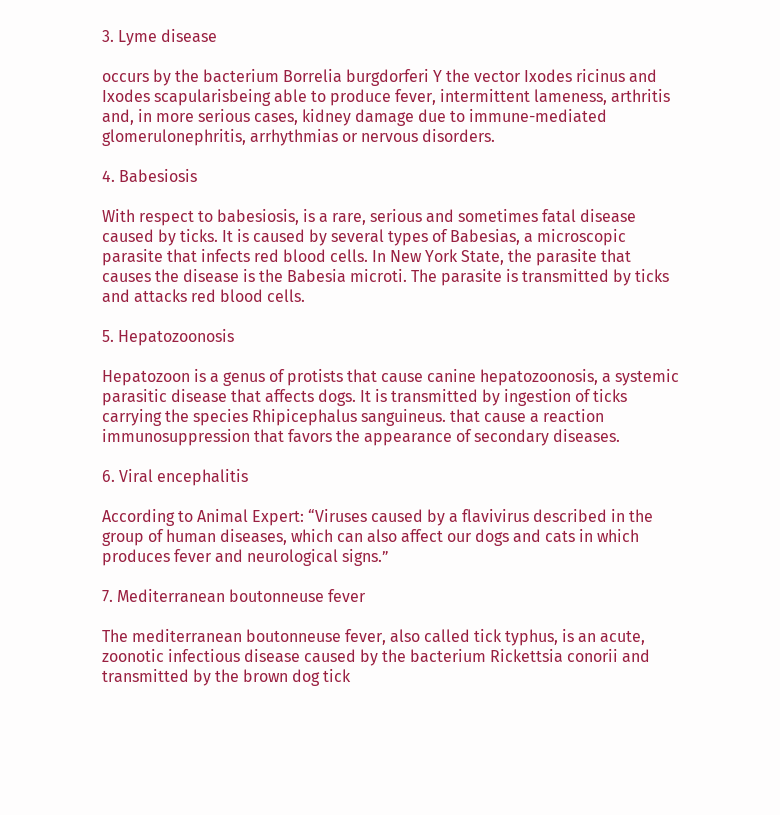3. Lyme disease

occurs by the bacterium Borrelia burgdorferi Y the vector Ixodes ricinus and Ixodes scapularisbeing able to produce fever, intermittent lameness, arthritis and, in more serious cases, kidney damage due to immune-mediated glomerulonephritis, arrhythmias or nervous disorders.

4. Babesiosis

With respect to babesiosis, is a rare, serious and sometimes fatal disease caused by ticks. It is caused by several types of Babesias, a microscopic parasite that infects red blood cells. In New York State, the parasite that causes the disease is the Babesia microti. The parasite is transmitted by ticks and attacks red blood cells.

5. Hepatozoonosis

Hepatozoon is a genus of protists that cause canine hepatozoonosis, a systemic parasitic disease that affects dogs. It is transmitted by ingestion of ticks carrying the species Rhipicephalus sanguineus. that cause a reaction immunosuppression that favors the appearance of secondary diseases.

6. Viral encephalitis

According to Animal Expert: “Viruses caused by a flavivirus described in the group of human diseases, which can also affect our dogs and cats in which produces fever and neurological signs.”

7. Mediterranean boutonneuse fever

The mediterranean boutonneuse fever, also called tick typhus, is an acute, zoonotic infectious disease caused by the bacterium Rickettsia conorii and transmitted by the brown dog tick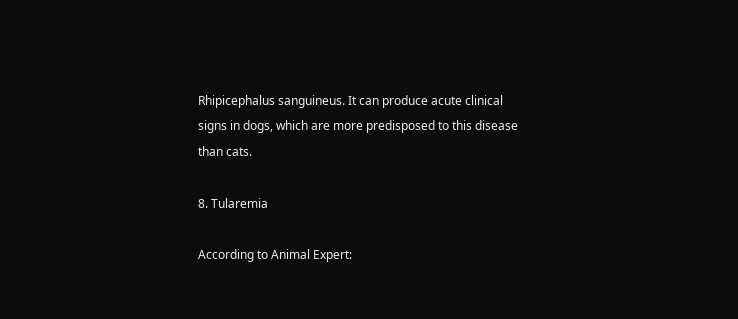Rhipicephalus sanguineus. It can produce acute clinical signs in dogs, which are more predisposed to this disease than cats.

8. Tularemia

According to Animal Expert: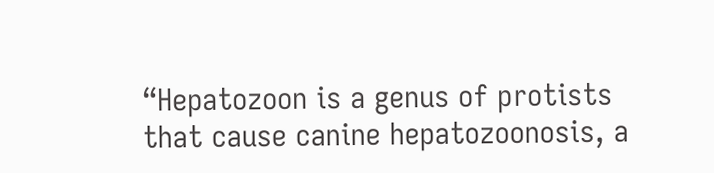“Hepatozoon is a genus of protists that cause canine hepatozoonosis, a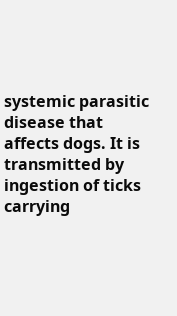systemic parasitic disease that affects dogs. It is transmitted by ingestion of ticks carrying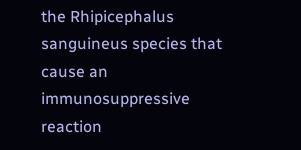the Rhipicephalus sanguineus species that cause an immunosuppressive reaction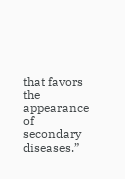that favors the appearance of secondary diseases.”